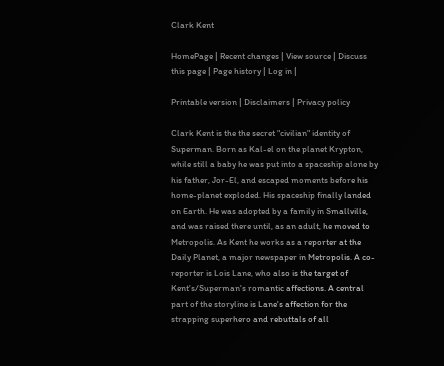Clark Kent

HomePage | Recent changes | View source | Discuss this page | Page history | Log in |

Printable version | Disclaimers | Privacy policy

Clark Kent is the the secret "civilian" identity of Superman. Born as Kal-el on the planet Krypton, while still a baby he was put into a spaceship alone by his father, Jor-El, and escaped moments before his home-planet exploded. His spaceship finally landed on Earth. He was adopted by a family in Smallville, and was raised there until, as an adult, he moved to Metropolis. As Kent he works as a reporter at the Daily Planet, a major newspaper in Metropolis. A co-reporter is Lois Lane, who also is the target of Kent's/Superman's romantic affections. A central part of the storyline is Lane's affection for the strapping superhero and rebuttals of all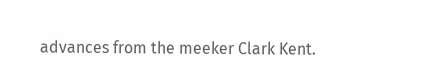advances from the meeker Clark Kent.